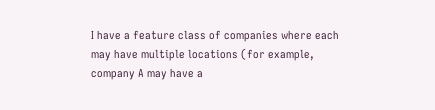I have a feature class of companies where each may have multiple locations (for example, company A may have a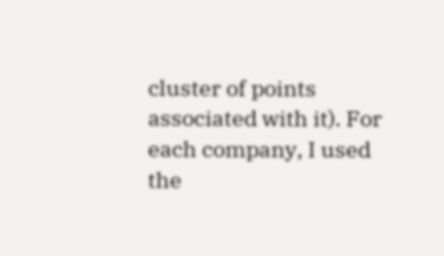cluster of points associated with it). For each company, I used the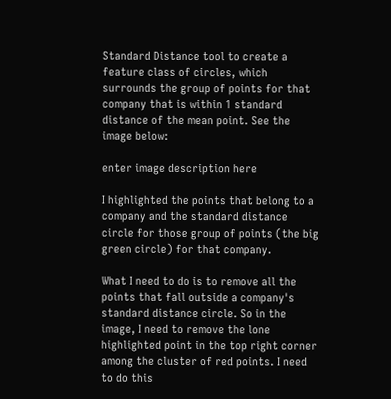Standard Distance tool to create a feature class of circles, which surrounds the group of points for that company that is within 1 standard distance of the mean point. See the image below:

enter image description here

I highlighted the points that belong to a company and the standard distance circle for those group of points (the big green circle) for that company.

What I need to do is to remove all the points that fall outside a company's standard distance circle. So in the image, I need to remove the lone highlighted point in the top right corner among the cluster of red points. I need to do this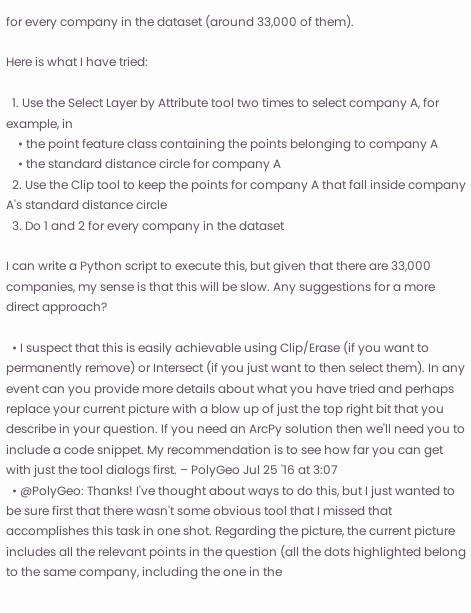for every company in the dataset (around 33,000 of them).

Here is what I have tried:

  1. Use the Select Layer by Attribute tool two times to select company A, for example, in
    • the point feature class containing the points belonging to company A
    • the standard distance circle for company A
  2. Use the Clip tool to keep the points for company A that fall inside company A's standard distance circle
  3. Do 1 and 2 for every company in the dataset

I can write a Python script to execute this, but given that there are 33,000 companies, my sense is that this will be slow. Any suggestions for a more direct approach?

  • I suspect that this is easily achievable using Clip/Erase (if you want to permanently remove) or Intersect (if you just want to then select them). In any event can you provide more details about what you have tried and perhaps replace your current picture with a blow up of just the top right bit that you describe in your question. If you need an ArcPy solution then we'll need you to include a code snippet. My recommendation is to see how far you can get with just the tool dialogs first. – PolyGeo Jul 25 '16 at 3:07
  • @PolyGeo: Thanks! I've thought about ways to do this, but I just wanted to be sure first that there wasn't some obvious tool that I missed that accomplishes this task in one shot. Regarding the picture, the current picture includes all the relevant points in the question (all the dots highlighted belong to the same company, including the one in the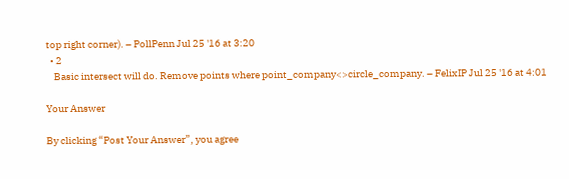top right corner). – PollPenn Jul 25 '16 at 3:20
  • 2
    Basic intersect will do. Remove points where point_company<>circle_company. – FelixIP Jul 25 '16 at 4:01

Your Answer

By clicking “Post Your Answer”, you agree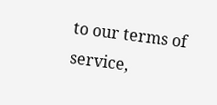to our terms of service,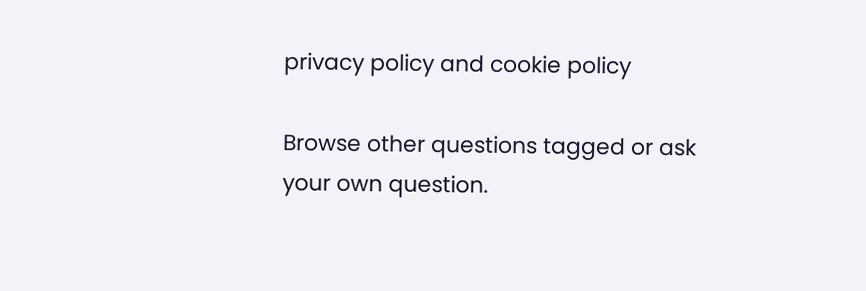privacy policy and cookie policy

Browse other questions tagged or ask your own question.